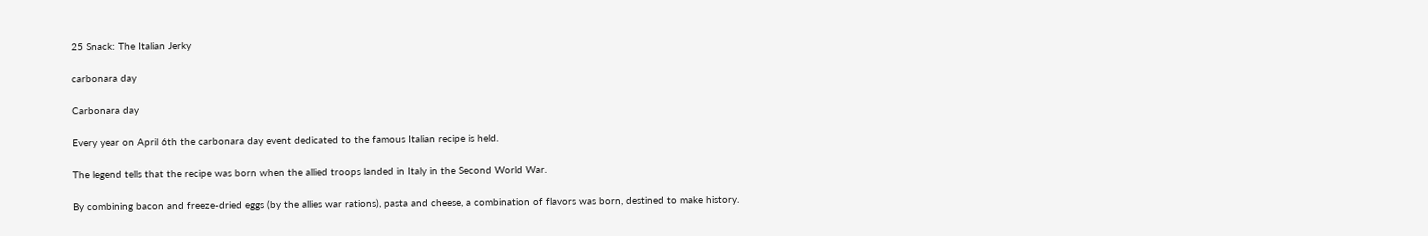25 Snack: The Italian Jerky

carbonara day

Carbonara day

Every year on April 6th the carbonara day event dedicated to the famous Italian recipe is held.

The legend tells that the recipe was born when the allied troops landed in Italy in the Second World War.

By combining bacon and freeze-dried eggs (by the allies war rations), pasta and cheese, a combination of flavors was born, destined to make history.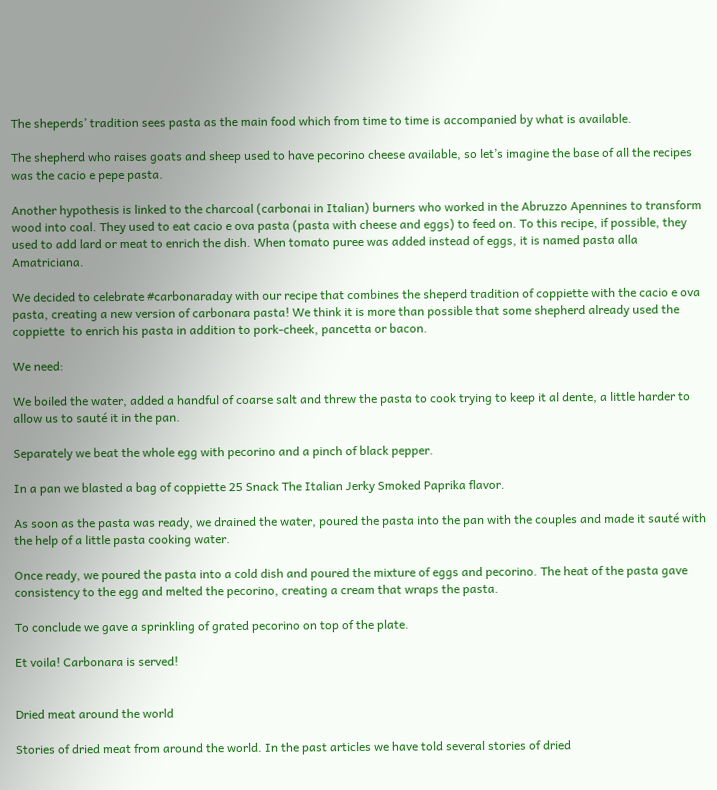The sheperds’ tradition sees pasta as the main food which from time to time is accompanied by what is available.

The shepherd who raises goats and sheep used to have pecorino cheese available, so let’s imagine the base of all the recipes was the cacio e pepe pasta.

Another hypothesis is linked to the charcoal (carbonai in Italian) burners who worked in the Abruzzo Apennines to transform wood into coal. They used to eat cacio e ova pasta (pasta with cheese and eggs) to feed on. To this recipe, if possible, they used to add lard or meat to enrich the dish. When tomato puree was added instead of eggs, it is named pasta alla Amatriciana.

We decided to celebrate #carbonaraday with our recipe that combines the sheperd tradition of coppiette with the cacio e ova pasta, creating a new version of carbonara pasta! We think it is more than possible that some shepherd already used the coppiette  to enrich his pasta in addition to pork-cheek, pancetta or bacon.

We need:

We boiled the water, added a handful of coarse salt and threw the pasta to cook trying to keep it al dente, a little harder to allow us to sauté it in the pan.

Separately we beat the whole egg with pecorino and a pinch of black pepper.

In a pan we blasted a bag of coppiette 25 Snack The Italian Jerky Smoked Paprika flavor.

As soon as the pasta was ready, we drained the water, poured the pasta into the pan with the couples and made it sauté with the help of a little pasta cooking water.

Once ready, we poured the pasta into a cold dish and poured the mixture of eggs and pecorino. The heat of the pasta gave consistency to the egg and melted the pecorino, creating a cream that wraps the pasta.

To conclude we gave a sprinkling of grated pecorino on top of the plate.

Et voila! Carbonara is served!


Dried meat around the world

Stories of dried meat from around the world. In the past articles we have told several stories of dried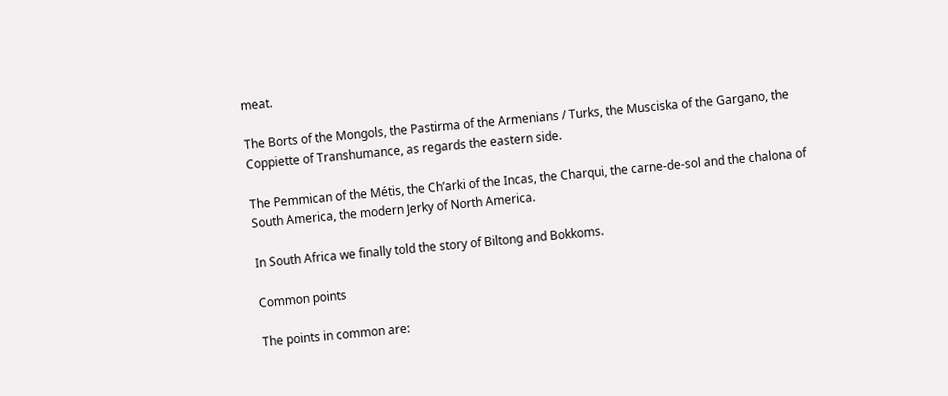meat.

The Borts of the Mongols, the Pastirma of the Armenians / Turks, the Musciska of the Gargano, the Coppiette of Transhumance, as regards the eastern side.

The Pemmican of the Métis, the Ch’arki of the Incas, the Charqui, the carne-de-sol and the chalona of South America, the modern Jerky of North America.

In South Africa we finally told the story of Biltong and Bokkoms.

Common points

The points in common are: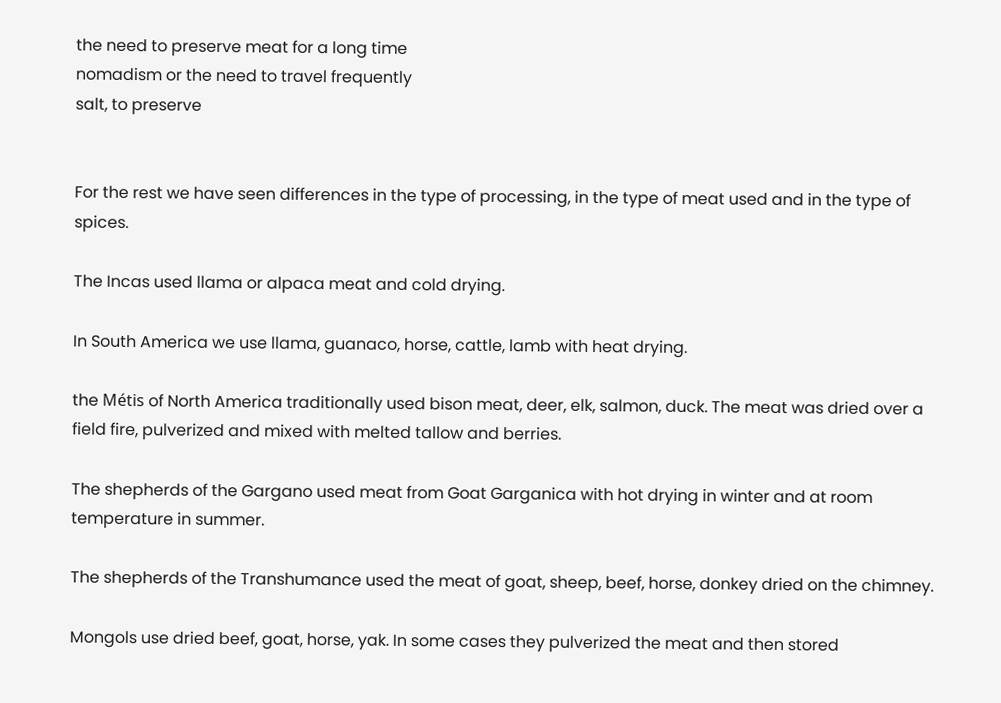the need to preserve meat for a long time
nomadism or the need to travel frequently
salt, to preserve


For the rest we have seen differences in the type of processing, in the type of meat used and in the type of spices.

The Incas used llama or alpaca meat and cold drying.

In South America we use llama, guanaco, horse, cattle, lamb with heat drying.

the Métis of North America traditionally used bison meat, deer, elk, salmon, duck. The meat was dried over a field fire, pulverized and mixed with melted tallow and berries.

The shepherds of the Gargano used meat from Goat Garganica with hot drying in winter and at room temperature in summer.

The shepherds of the Transhumance used the meat of goat, sheep, beef, horse, donkey dried on the chimney.

Mongols use dried beef, goat, horse, yak. In some cases they pulverized the meat and then stored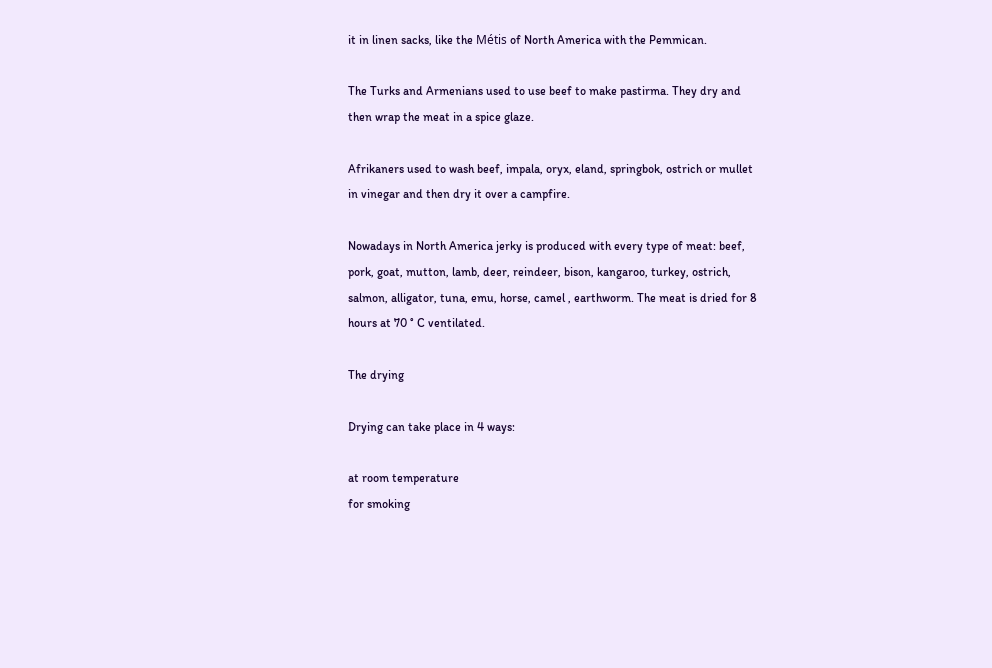it in linen sacks, like the Métis of North America with the Pemmican.

The Turks and Armenians used to use beef to make pastirma. They dry and then wrap the meat in a spice glaze.

Afrikaners used to wash beef, impala, oryx, eland, springbok, ostrich or mullet in vinegar and then dry it over a campfire.

Nowadays in North America jerky is produced with every type of meat: beef, pork, goat, mutton, lamb, deer, reindeer, bison, kangaroo, turkey, ostrich, salmon, alligator, tuna, emu, horse, camel , earthworm. The meat is dried for 8 hours at 70 ° C ventilated.

The drying

Drying can take place in 4 ways:

at room temperature
for smoking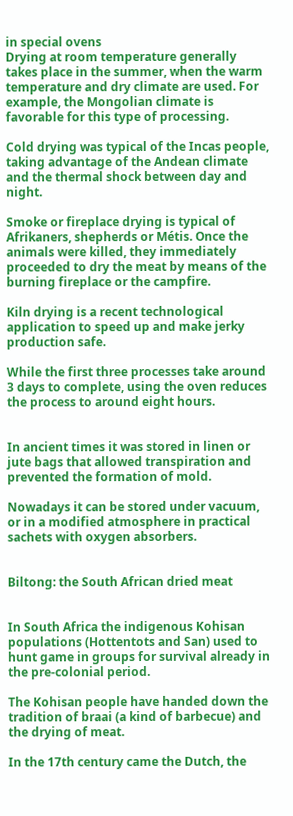in special ovens
Drying at room temperature generally takes place in the summer, when the warm temperature and dry climate are used. For example, the Mongolian climate is favorable for this type of processing.

Cold drying was typical of the Incas people, taking advantage of the Andean climate and the thermal shock between day and night.

Smoke or fireplace drying is typical of Afrikaners, shepherds or Métis. Once the animals were killed, they immediately proceeded to dry the meat by means of the burning fireplace or the campfire.

Kiln drying is a recent technological application to speed up and make jerky production safe.

While the first three processes take around 3 days to complete, using the oven reduces the process to around eight hours.


In ancient times it was stored in linen or jute bags that allowed transpiration and prevented the formation of mold.

Nowadays it can be stored under vacuum, or in a modified atmosphere in practical sachets with oxygen absorbers.


Biltong: the South African dried meat


In South Africa the indigenous Kohisan populations (Hottentots and San) used to hunt game in groups for survival already in the pre-colonial period.

The Kohisan people have handed down the tradition of braai (a kind of barbecue) and the drying of meat.

In the 17th century came the Dutch, the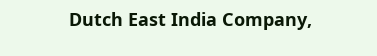Dutch East India Company,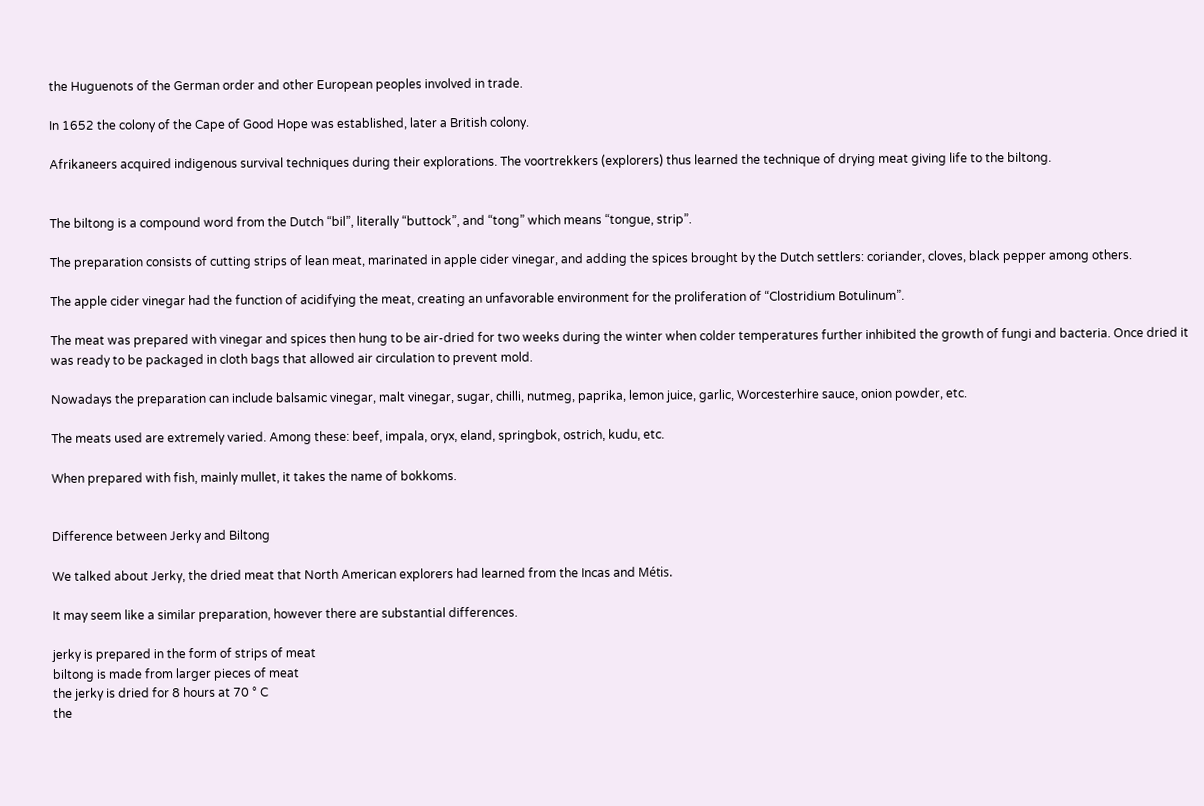the Huguenots of the German order and other European peoples involved in trade.

In 1652 the colony of the Cape of Good Hope was established, later a British colony.

Afrikaneers acquired indigenous survival techniques during their explorations. The voortrekkers (explorers) thus learned the technique of drying meat giving life to the biltong.


The biltong is a compound word from the Dutch “bil”, literally “buttock”, and “tong” which means “tongue, strip”.

The preparation consists of cutting strips of lean meat, marinated in apple cider vinegar, and adding the spices brought by the Dutch settlers: coriander, cloves, black pepper among others.

The apple cider vinegar had the function of acidifying the meat, creating an unfavorable environment for the proliferation of “Clostridium Botulinum”.

The meat was prepared with vinegar and spices then hung to be air-dried for two weeks during the winter when colder temperatures further inhibited the growth of fungi and bacteria. Once dried it was ready to be packaged in cloth bags that allowed air circulation to prevent mold.

Nowadays the preparation can include balsamic vinegar, malt vinegar, sugar, chilli, nutmeg, paprika, lemon juice, garlic, Worcesterhire sauce, onion powder, etc.

The meats used are extremely varied. Among these: beef, impala, oryx, eland, springbok, ostrich, kudu, etc.

When prepared with fish, mainly mullet, it takes the name of bokkoms.


Difference between Jerky and Biltong

We talked about Jerky, the dried meat that North American explorers had learned from the Incas and Métis.

It may seem like a similar preparation, however there are substantial differences.

jerky is prepared in the form of strips of meat
biltong is made from larger pieces of meat
the jerky is dried for 8 hours at 70 ° C
the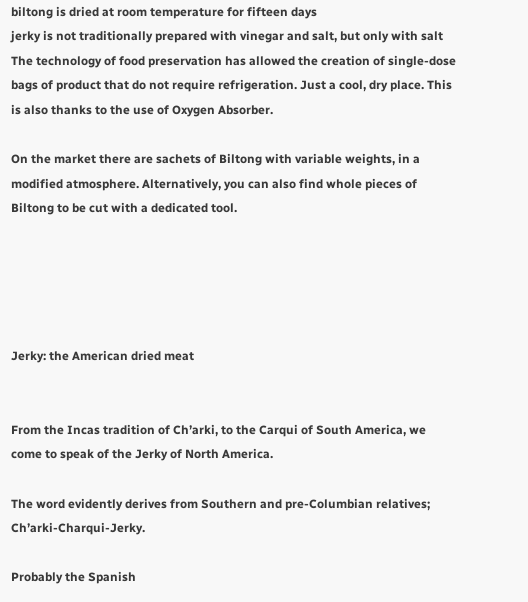biltong is dried at room temperature for fifteen days
jerky is not traditionally prepared with vinegar and salt, but only with salt
The technology of food preservation has allowed the creation of single-dose bags of product that do not require refrigeration. Just a cool, dry place. This is also thanks to the use of Oxygen Absorber.

On the market there are sachets of Biltong with variable weights, in a modified atmosphere. Alternatively, you can also find whole pieces of Biltong to be cut with a dedicated tool.





Jerky: the American dried meat


From the Incas tradition of Ch’arki, to the Carqui of South America, we come to speak of the Jerky of North America.

The word evidently derives from Southern and pre-Columbian relatives; Ch’arki-Charqui-Jerky.

Probably the Spanish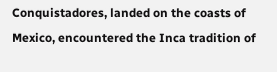Conquistadores, landed on the coasts of Mexico, encountered the Inca tradition of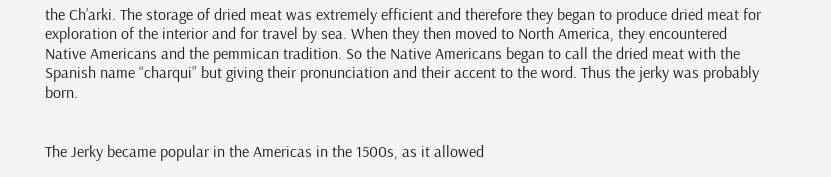the Ch’arki. The storage of dried meat was extremely efficient and therefore they began to produce dried meat for exploration of the interior and for travel by sea. When they then moved to North America, they encountered Native Americans and the pemmican tradition. So the Native Americans began to call the dried meat with the Spanish name “charqui” but giving their pronunciation and their accent to the word. Thus the jerky was probably born.


The Jerky became popular in the Americas in the 1500s, as it allowed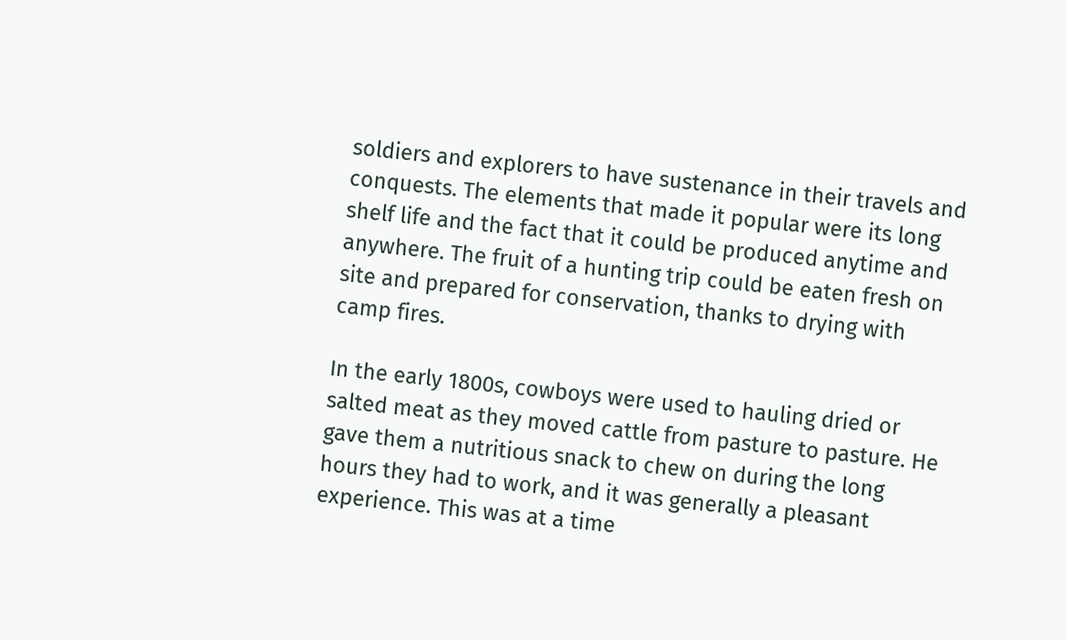soldiers and explorers to have sustenance in their travels and conquests. The elements that made it popular were its long shelf life and the fact that it could be produced anytime and anywhere. The fruit of a hunting trip could be eaten fresh on site and prepared for conservation, thanks to drying with camp fires.

In the early 1800s, cowboys were used to hauling dried or salted meat as they moved cattle from pasture to pasture. He gave them a nutritious snack to chew on during the long hours they had to work, and it was generally a pleasant experience. This was at a time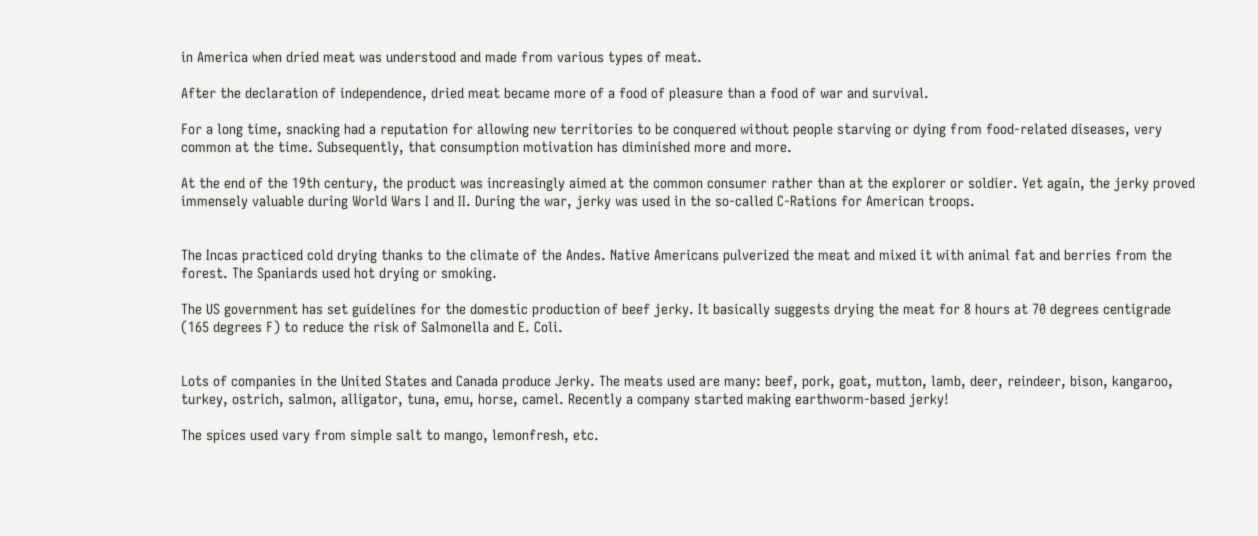in America when dried meat was understood and made from various types of meat.

After the declaration of independence, dried meat became more of a food of pleasure than a food of war and survival.

For a long time, snacking had a reputation for allowing new territories to be conquered without people starving or dying from food-related diseases, very common at the time. Subsequently, that consumption motivation has diminished more and more.

At the end of the 19th century, the product was increasingly aimed at the common consumer rather than at the explorer or soldier. Yet again, the jerky proved immensely valuable during World Wars I and II. During the war, jerky was used in the so-called C-Rations for American troops.


The Incas practiced cold drying thanks to the climate of the Andes. Native Americans pulverized the meat and mixed it with animal fat and berries from the forest. The Spaniards used hot drying or smoking.

The US government has set guidelines for the domestic production of beef jerky. It basically suggests drying the meat for 8 hours at 70 degrees centigrade (165 degrees F) to reduce the risk of Salmonella and E. Coli.


Lots of companies in the United States and Canada produce Jerky. The meats used are many: beef, pork, goat, mutton, lamb, deer, reindeer, bison, kangaroo, turkey, ostrich, salmon, alligator, tuna, emu, horse, camel. Recently a company started making earthworm-based jerky!

The spices used vary from simple salt to mango, lemonfresh, etc.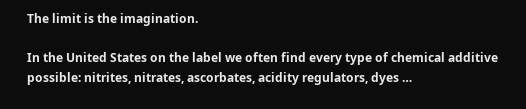The limit is the imagination.

In the United States on the label we often find every type of chemical additive possible: nitrites, nitrates, ascorbates, acidity regulators, dyes …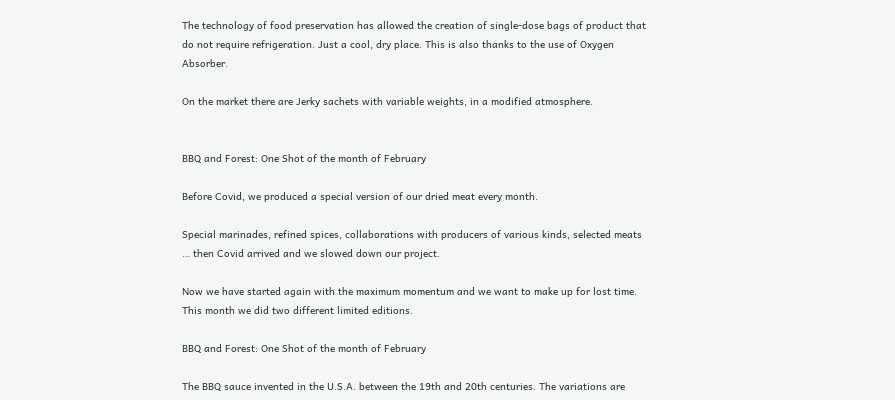The technology of food preservation has allowed the creation of single-dose bags of product that do not require refrigeration. Just a cool, dry place. This is also thanks to the use of Oxygen Absorber.

On the market there are Jerky sachets with variable weights, in a modified atmosphere.


BBQ and Forest: One Shot of the month of February

Before Covid, we produced a special version of our dried meat every month.

Special marinades, refined spices, collaborations with producers of various kinds, selected meats … then Covid arrived and we slowed down our project.

Now we have started again with the maximum momentum and we want to make up for lost time. This month we did two different limited editions.

BBQ and Forest: One Shot of the month of February

The BBQ sauce invented in the U.S.A. between the 19th and 20th centuries. The variations are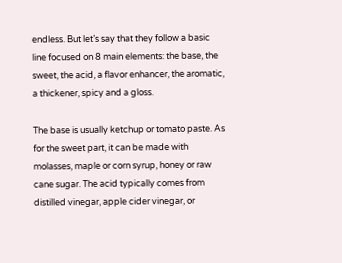endless. But let’s say that they follow a basic line focused on 8 main elements: the base, the sweet, the acid, a flavor enhancer, the aromatic, a thickener, spicy and a gloss.

The base is usually ketchup or tomato paste. As for the sweet part, it can be made with molasses, maple or corn syrup, honey or raw cane sugar. The acid typically comes from distilled vinegar, apple cider vinegar, or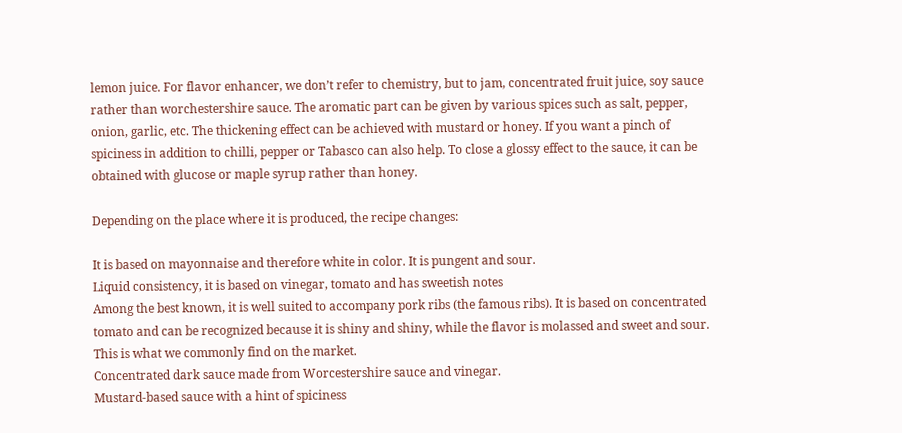lemon juice. For flavor enhancer, we don’t refer to chemistry, but to jam, concentrated fruit juice, soy sauce rather than worchestershire sauce. The aromatic part can be given by various spices such as salt, pepper, onion, garlic, etc. The thickening effect can be achieved with mustard or honey. If you want a pinch of spiciness in addition to chilli, pepper or Tabasco can also help. To close a glossy effect to the sauce, it can be obtained with glucose or maple syrup rather than honey.

Depending on the place where it is produced, the recipe changes:

It is based on mayonnaise and therefore white in color. It is pungent and sour.
Liquid consistency, it is based on vinegar, tomato and has sweetish notes
Among the best known, it is well suited to accompany pork ribs (the famous ribs). It is based on concentrated tomato and can be recognized because it is shiny and shiny, while the flavor is molassed and sweet and sour. This is what we commonly find on the market.
Concentrated dark sauce made from Worcestershire sauce and vinegar.
Mustard-based sauce with a hint of spiciness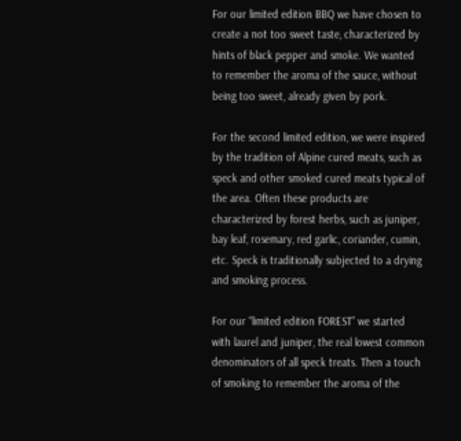For our limited edition BBQ we have chosen to create a not too sweet taste, characterized by hints of black pepper and smoke. We wanted to remember the aroma of the sauce, without being too sweet, already given by pork.

For the second limited edition, we were inspired by the tradition of Alpine cured meats, such as speck and other smoked cured meats typical of the area. Often these products are characterized by forest herbs, such as juniper, bay leaf, rosemary, red garlic, coriander, cumin, etc. Speck is traditionally subjected to a drying and smoking process.

For our “limited edition FOREST” we started with laurel and juniper, the real lowest common denominators of all speck treats. Then a touch of smoking to remember the aroma of the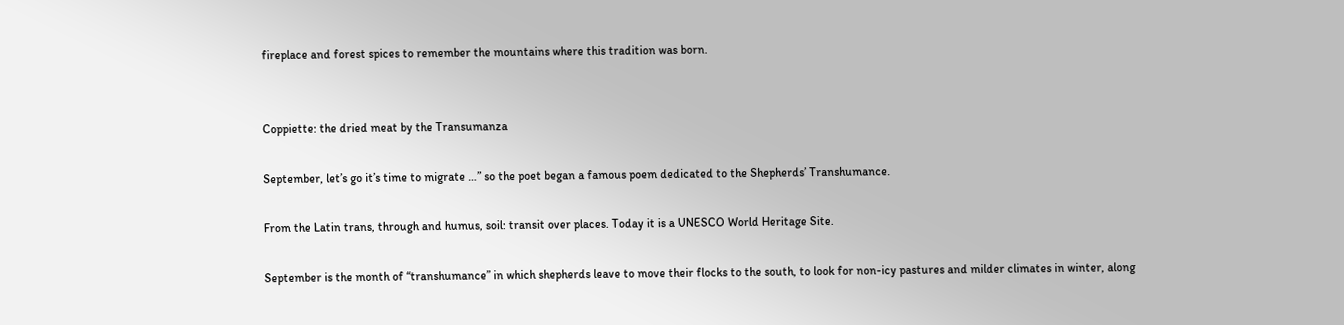fireplace and forest spices to remember the mountains where this tradition was born.


Coppiette: the dried meat by the Transumanza

September, let’s go it’s time to migrate …” so the poet began a famous poem dedicated to the Shepherds’ Transhumance.

From the Latin trans, through and humus, soil: transit over places. Today it is a UNESCO World Heritage Site.

September is the month of “transhumance” in which shepherds leave to move their flocks to the south, to look for non-icy pastures and milder climates in winter, along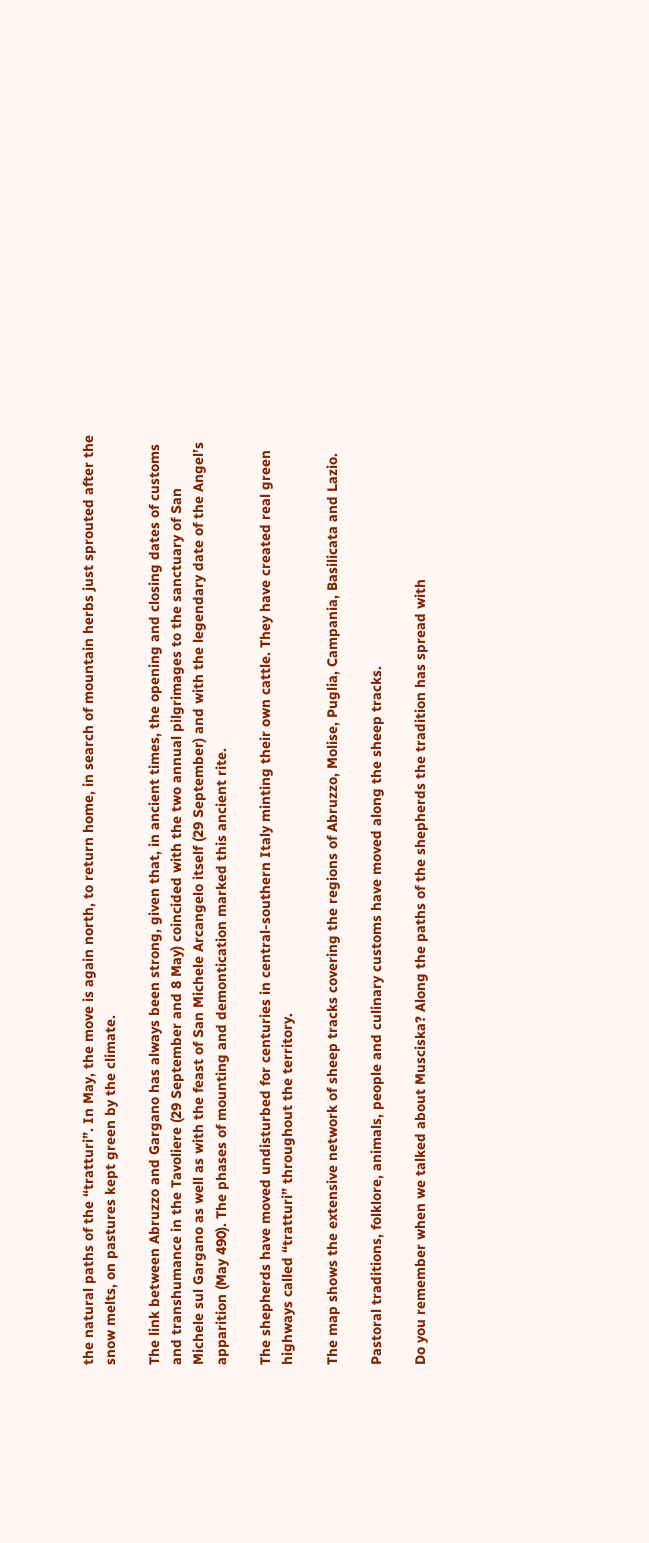the natural paths of the “tratturi”. In May, the move is again north, to return home, in search of mountain herbs just sprouted after the snow melts, on pastures kept green by the climate.

The link between Abruzzo and Gargano has always been strong, given that, in ancient times, the opening and closing dates of customs and transhumance in the Tavoliere (29 September and 8 May) coincided with the two annual pilgrimages to the sanctuary of San Michele sul Gargano as well as with the feast of San Michele Arcangelo itself (29 September) and with the legendary date of the Angel’s apparition (May 490). The phases of mounting and demontication marked this ancient rite.

The shepherds have moved undisturbed for centuries in central-southern Italy minting their own cattle. They have created real green highways called “tratturi” throughout the territory.

The map shows the extensive network of sheep tracks covering the regions of Abruzzo, Molise, Puglia, Campania, Basilicata and Lazio.

Pastoral traditions, folklore, animals, people and culinary customs have moved along the sheep tracks.

Do you remember when we talked about Musciska? Along the paths of the shepherds the tradition has spread with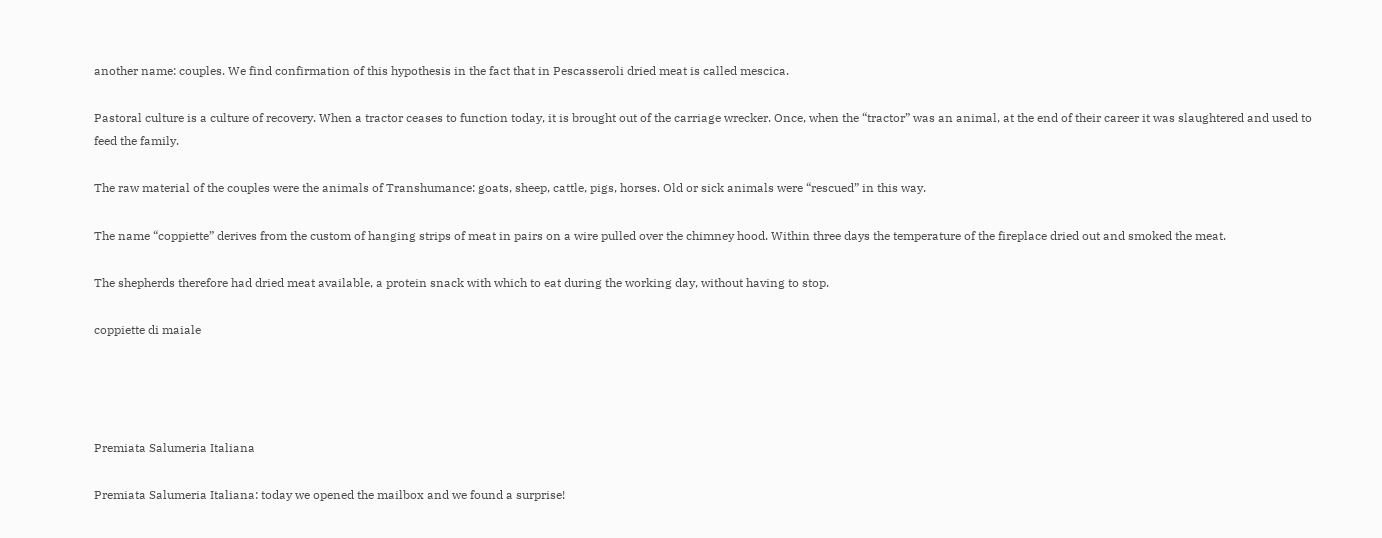another name: couples. We find confirmation of this hypothesis in the fact that in Pescasseroli dried meat is called mescica.

Pastoral culture is a culture of recovery. When a tractor ceases to function today, it is brought out of the carriage wrecker. Once, when the “tractor” was an animal, at the end of their career it was slaughtered and used to feed the family.

The raw material of the couples were the animals of Transhumance: goats, sheep, cattle, pigs, horses. Old or sick animals were “rescued” in this way.

The name “coppiette” derives from the custom of hanging strips of meat in pairs on a wire pulled over the chimney hood. Within three days the temperature of the fireplace dried out and smoked the meat.

The shepherds therefore had dried meat available, a protein snack with which to eat during the working day, without having to stop.

coppiette di maiale




Premiata Salumeria Italiana

Premiata Salumeria Italiana: today we opened the mailbox and we found a surprise!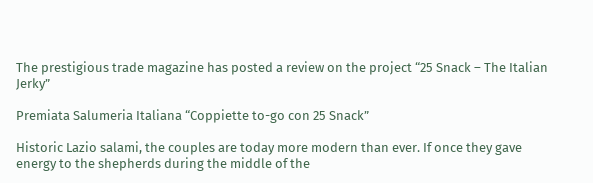The prestigious trade magazine has posted a review on the project “25 Snack – The Italian Jerky”

Premiata Salumeria Italiana “Coppiette to-go con 25 Snack”

Historic Lazio salami, the couples are today more modern than ever. If once they gave energy to the shepherds during the middle of the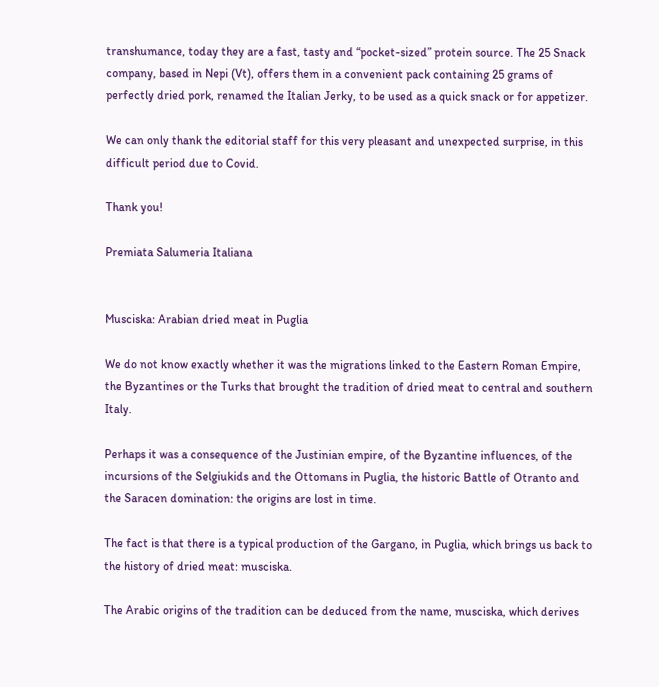transhumance, today they are a fast, tasty and “pocket-sized” protein source. The 25 Snack company, based in Nepi (Vt), offers them in a convenient pack containing 25 grams of perfectly dried pork, renamed the Italian Jerky, to be used as a quick snack or for appetizer.

We can only thank the editorial staff for this very pleasant and unexpected surprise, in this difficult period due to Covid.

Thank you!

Premiata Salumeria Italiana


Musciska: Arabian dried meat in Puglia

We do not know exactly whether it was the migrations linked to the Eastern Roman Empire, the Byzantines or the Turks that brought the tradition of dried meat to central and southern Italy.

Perhaps it was a consequence of the Justinian empire, of the Byzantine influences, of the incursions of the Selgiukids and the Ottomans in Puglia, the historic Battle of Otranto and the Saracen domination: the origins are lost in time.

The fact is that there is a typical production of the Gargano, in Puglia, which brings us back to the history of dried meat: musciska.

The Arabic origins of the tradition can be deduced from the name, musciska, which derives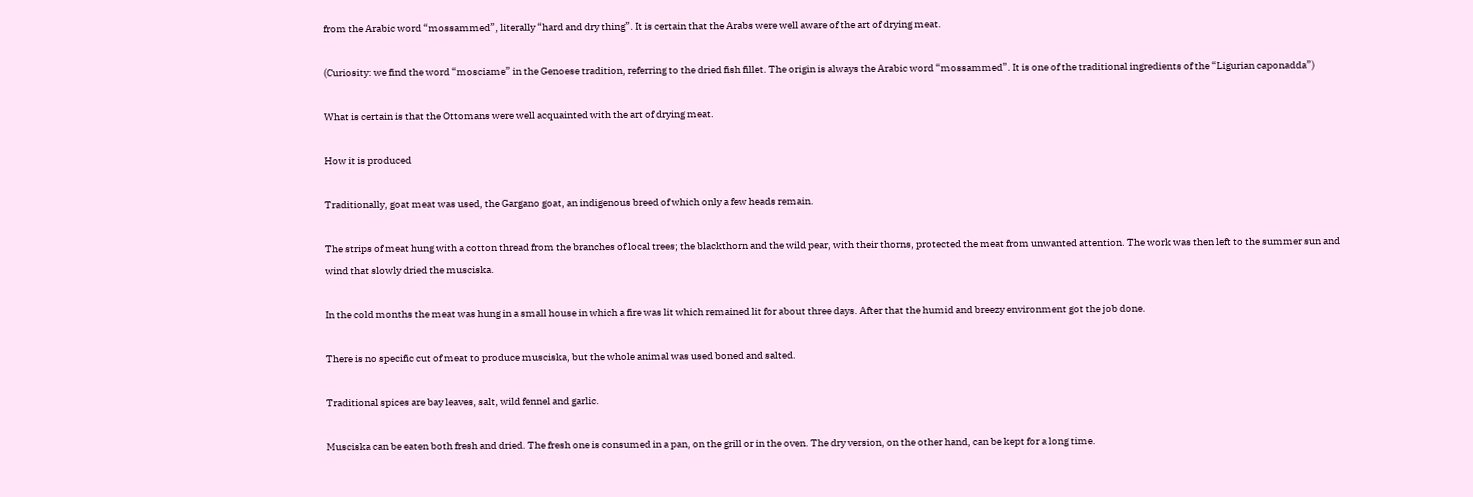from the Arabic word “mossammed”, literally “hard and dry thing”. It is certain that the Arabs were well aware of the art of drying meat.

(Curiosity: we find the word “mosciame” in the Genoese tradition, referring to the dried fish fillet. The origin is always the Arabic word “mossammed”. It is one of the traditional ingredients of the “Ligurian caponadda”)

What is certain is that the Ottomans were well acquainted with the art of drying meat.

How it is produced

Traditionally, goat meat was used, the Gargano goat, an indigenous breed of which only a few heads remain.

The strips of meat hung with a cotton thread from the branches of local trees; the blackthorn and the wild pear, with their thorns, protected the meat from unwanted attention. The work was then left to the summer sun and wind that slowly dried the musciska.

In the cold months the meat was hung in a small house in which a fire was lit which remained lit for about three days. After that the humid and breezy environment got the job done.

There is no specific cut of meat to produce musciska, but the whole animal was used boned and salted.

Traditional spices are bay leaves, salt, wild fennel and garlic.

Musciska can be eaten both fresh and dried. The fresh one is consumed in a pan, on the grill or in the oven. The dry version, on the other hand, can be kept for a long time.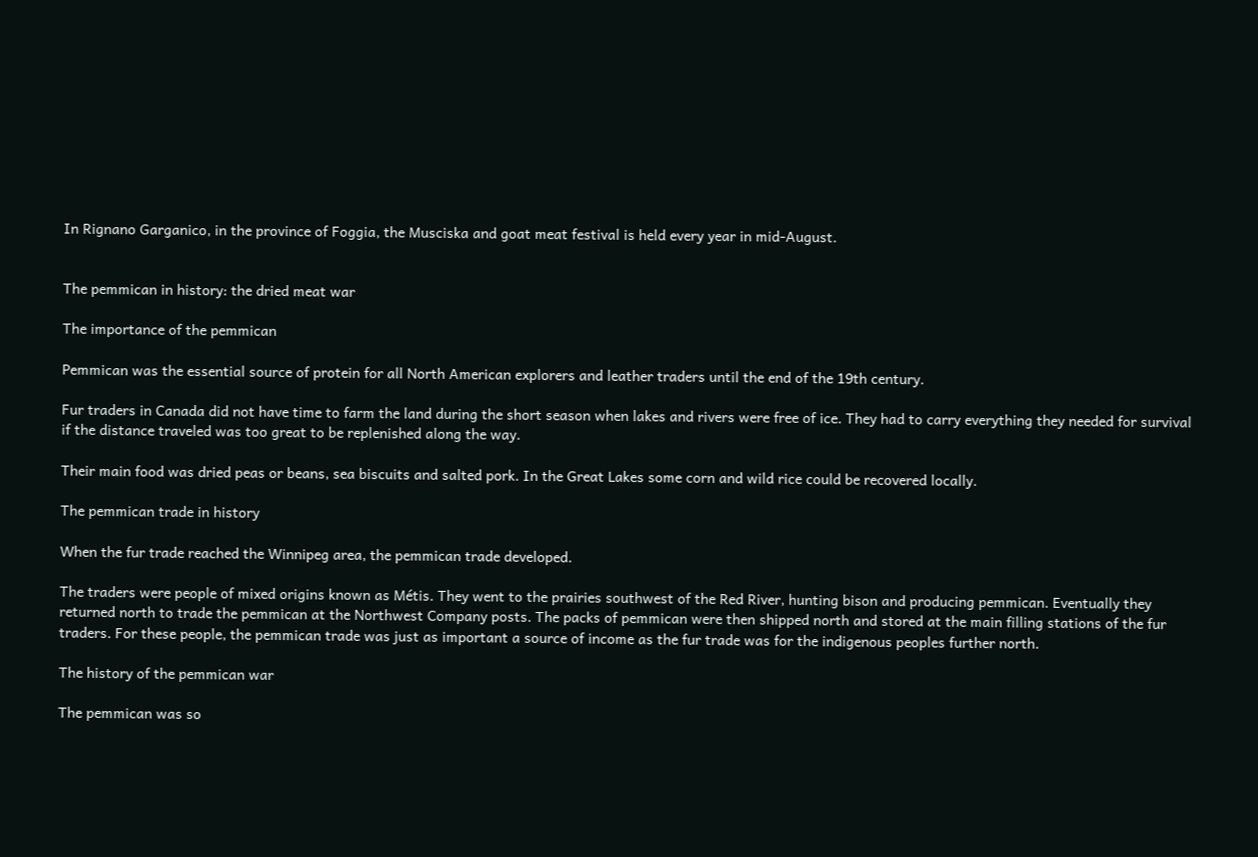In Rignano Garganico, in the province of Foggia, the Musciska and goat meat festival is held every year in mid-August.


The pemmican in history: the dried meat war

The importance of the pemmican

Pemmican was the essential source of protein for all North American explorers and leather traders until the end of the 19th century.

Fur traders in Canada did not have time to farm the land during the short season when lakes and rivers were free of ice. They had to carry everything they needed for survival if the distance traveled was too great to be replenished along the way.

Their main food was dried peas or beans, sea biscuits and salted pork. In the Great Lakes some corn and wild rice could be recovered locally.

The pemmican trade in history

When the fur trade reached the Winnipeg area, the pemmican trade developed.

The traders were people of mixed origins known as Métis. They went to the prairies southwest of the Red River, hunting bison and producing pemmican. Eventually they returned north to trade the pemmican at the Northwest Company posts. The packs of pemmican were then shipped north and stored at the main filling stations of the fur traders. For these people, the pemmican trade was just as important a source of income as the fur trade was for the indigenous peoples further north.

The history of the pemmican war

The pemmican was so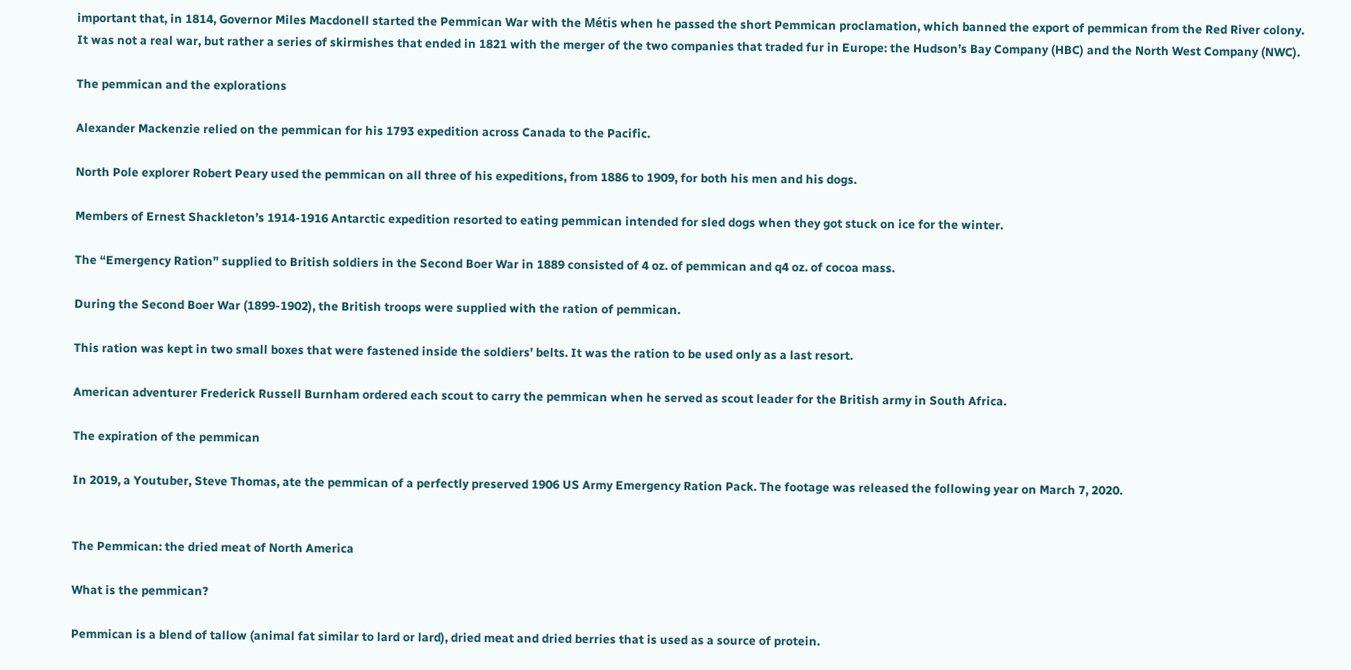important that, in 1814, Governor Miles Macdonell started the Pemmican War with the Métis when he passed the short Pemmican proclamation, which banned the export of pemmican from the Red River colony. It was not a real war, but rather a series of skirmishes that ended in 1821 with the merger of the two companies that traded fur in Europe: the Hudson’s Bay Company (HBC) and the North West Company (NWC).

The pemmican and the explorations

Alexander Mackenzie relied on the pemmican for his 1793 expedition across Canada to the Pacific.

North Pole explorer Robert Peary used the pemmican on all three of his expeditions, from 1886 to 1909, for both his men and his dogs.

Members of Ernest Shackleton’s 1914-1916 Antarctic expedition resorted to eating pemmican intended for sled dogs when they got stuck on ice for the winter.

The “Emergency Ration” supplied to British soldiers in the Second Boer War in 1889 consisted of 4 oz. of pemmican and q4 oz. of cocoa mass.

During the Second Boer War (1899-1902), the British troops were supplied with the ration of pemmican.

This ration was kept in two small boxes that were fastened inside the soldiers’ belts. It was the ration to be used only as a last resort.

American adventurer Frederick Russell Burnham ordered each scout to carry the pemmican when he served as scout leader for the British army in South Africa.

The expiration of the pemmican

In 2019, a Youtuber, Steve Thomas, ate the pemmican of a perfectly preserved 1906 US Army Emergency Ration Pack. The footage was released the following year on March 7, 2020.


The Pemmican: the dried meat of North America

What is the pemmican?

Pemmican is a blend of tallow (animal fat similar to lard or lard), dried meat and dried berries that is used as a source of protein.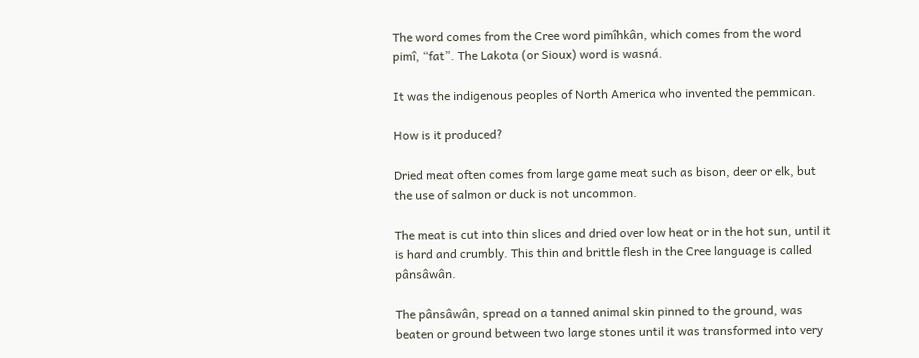The word comes from the Cree word pimîhkân, which comes from the word pimî, “fat”. The Lakota (or Sioux) word is wasná.

It was the indigenous peoples of North America who invented the pemmican.

How is it produced?

Dried meat often comes from large game meat such as bison, deer or elk, but the use of salmon or duck is not uncommon.

The meat is cut into thin slices and dried over low heat or in the hot sun, until it is hard and crumbly. This thin and brittle flesh in the Cree language is called pânsâwân.

The pânsâwân, spread on a tanned animal skin pinned to the ground, was beaten or ground between two large stones until it was transformed into very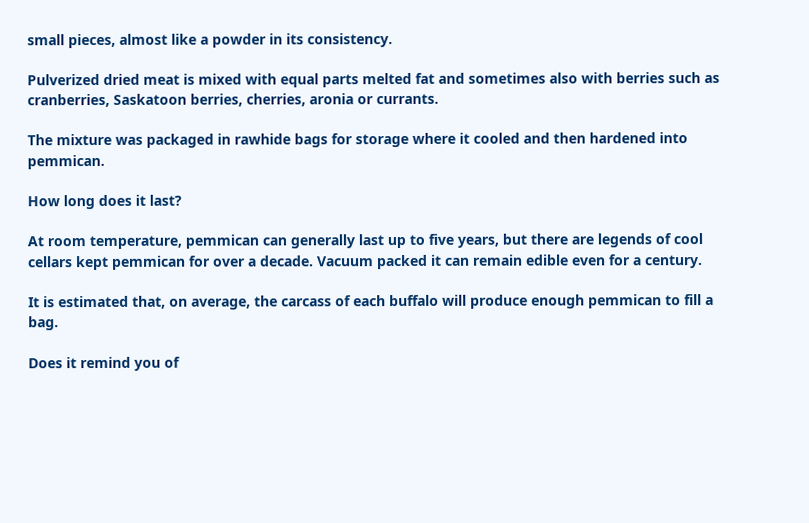small pieces, almost like a powder in its consistency.

Pulverized dried meat is mixed with equal parts melted fat and sometimes also with berries such as cranberries, Saskatoon berries, cherries, aronia or currants.

The mixture was packaged in rawhide bags for storage where it cooled and then hardened into pemmican.

How long does it last?

At room temperature, pemmican can generally last up to five years, but there are legends of cool cellars kept pemmican for over a decade. Vacuum packed it can remain edible even for a century.

It is estimated that, on average, the carcass of each buffalo will produce enough pemmican to fill a bag.

Does it remind you of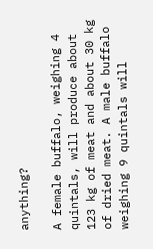anything?

A female buffalo, weighing 4 quintals, will produce about 123 kg of meat and about 30 kg of dried meat. A male buffalo weighing 9 quintals will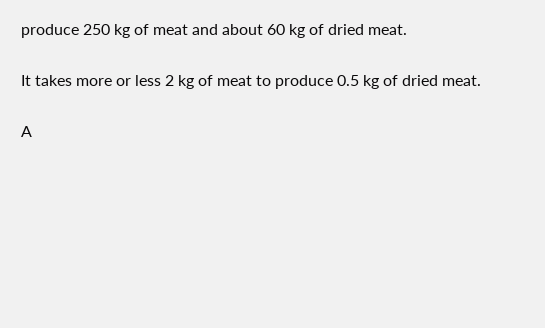produce 250 kg of meat and about 60 kg of dried meat.

It takes more or less 2 kg of meat to produce 0.5 kg of dried meat.

A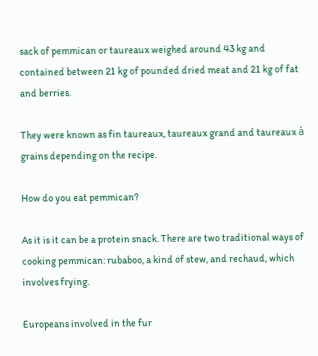sack of pemmican or taureaux weighed around 43 kg and contained between 21 kg of pounded dried meat and 21 kg of fat and berries.

They were known as fin taureaux, taureaux grand and taureaux à grains depending on the recipe.

How do you eat pemmican?

As it is it can be a protein snack. There are two traditional ways of cooking pemmican: rubaboo, a kind of stew, and rechaud, which involves frying.

Europeans involved in the fur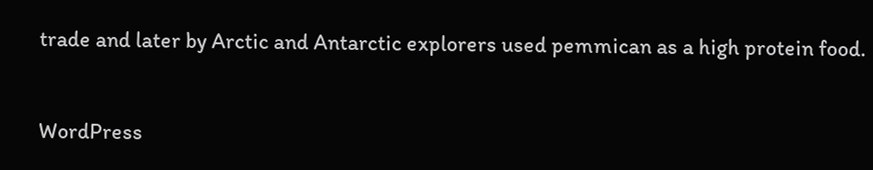trade and later by Arctic and Antarctic explorers used pemmican as a high protein food.


WordPress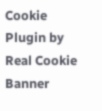Cookie Plugin by Real Cookie Banner